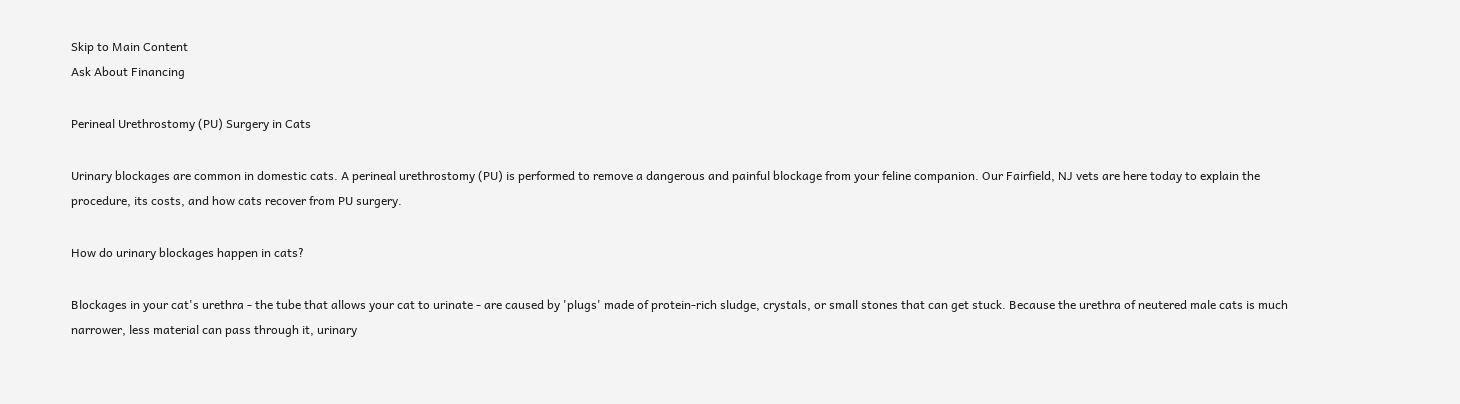Skip to Main Content
Ask About Financing

Perineal Urethrostomy (PU) Surgery in Cats

Urinary blockages are common in domestic cats. A perineal urethrostomy (PU) is performed to remove a dangerous and painful blockage from your feline companion. Our Fairfield, NJ vets are here today to explain the procedure, its costs, and how cats recover from PU surgery.

How do urinary blockages happen in cats?

Blockages in your cat's urethra - the tube that allows your cat to urinate - are caused by 'plugs' made of protein-rich sludge, crystals, or small stones that can get stuck. Because the urethra of neutered male cats is much narrower, less material can pass through it, urinary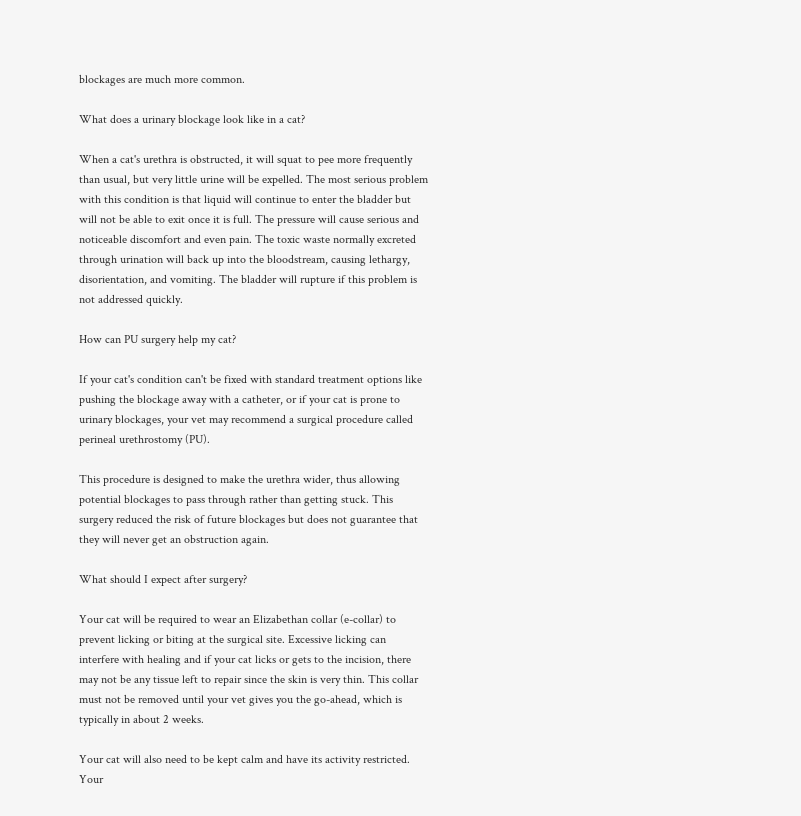blockages are much more common.

What does a urinary blockage look like in a cat?

When a cat's urethra is obstructed, it will squat to pee more frequently than usual, but very little urine will be expelled. The most serious problem with this condition is that liquid will continue to enter the bladder but will not be able to exit once it is full. The pressure will cause serious and noticeable discomfort and even pain. The toxic waste normally excreted through urination will back up into the bloodstream, causing lethargy, disorientation, and vomiting. The bladder will rupture if this problem is not addressed quickly.

How can PU surgery help my cat?

If your cat's condition can't be fixed with standard treatment options like pushing the blockage away with a catheter, or if your cat is prone to urinary blockages, your vet may recommend a surgical procedure called perineal urethrostomy (PU).

This procedure is designed to make the urethra wider, thus allowing potential blockages to pass through rather than getting stuck. This surgery reduced the risk of future blockages but does not guarantee that they will never get an obstruction again.

What should I expect after surgery?

Your cat will be required to wear an Elizabethan collar (e-collar) to prevent licking or biting at the surgical site. Excessive licking can interfere with healing and if your cat licks or gets to the incision, there may not be any tissue left to repair since the skin is very thin. This collar must not be removed until your vet gives you the go-ahead, which is typically in about 2 weeks.

Your cat will also need to be kept calm and have its activity restricted. Your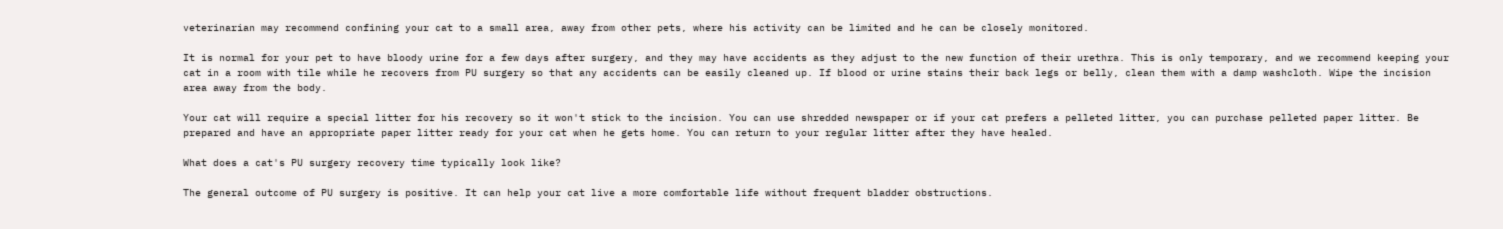veterinarian may recommend confining your cat to a small area, away from other pets, where his activity can be limited and he can be closely monitored.

It is normal for your pet to have bloody urine for a few days after surgery, and they may have accidents as they adjust to the new function of their urethra. This is only temporary, and we recommend keeping your cat in a room with tile while he recovers from PU surgery so that any accidents can be easily cleaned up. If blood or urine stains their back legs or belly, clean them with a damp washcloth. Wipe the incision area away from the body.

Your cat will require a special litter for his recovery so it won't stick to the incision. You can use shredded newspaper or if your cat prefers a pelleted litter, you can purchase pelleted paper litter. Be prepared and have an appropriate paper litter ready for your cat when he gets home. You can return to your regular litter after they have healed.

What does a cat's PU surgery recovery time typically look like?

The general outcome of PU surgery is positive. It can help your cat live a more comfortable life without frequent bladder obstructions.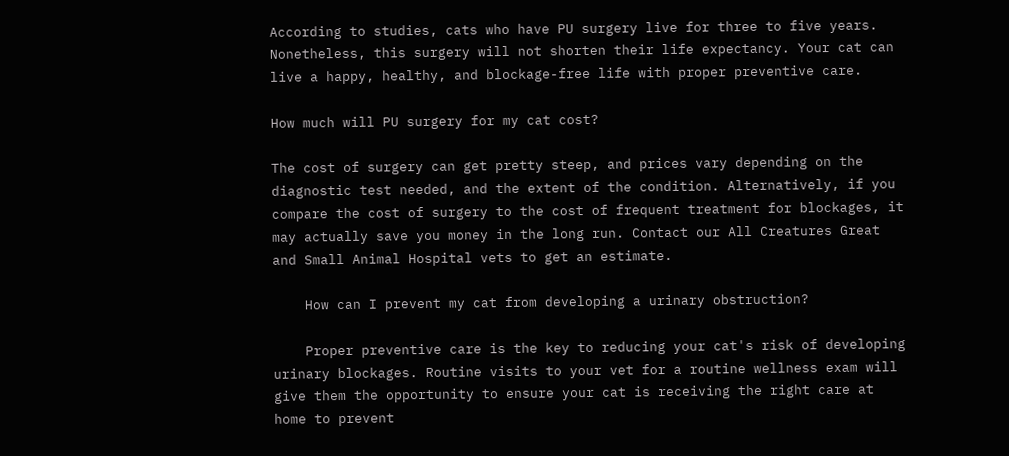According to studies, cats who have PU surgery live for three to five years. Nonetheless, this surgery will not shorten their life expectancy. Your cat can live a happy, healthy, and blockage-free life with proper preventive care.

How much will PU surgery for my cat cost?

The cost of surgery can get pretty steep, and prices vary depending on the diagnostic test needed, and the extent of the condition. Alternatively, if you compare the cost of surgery to the cost of frequent treatment for blockages, it may actually save you money in the long run. Contact our All Creatures Great and Small Animal Hospital vets to get an estimate.

    How can I prevent my cat from developing a urinary obstruction?

    Proper preventive care is the key to reducing your cat's risk of developing urinary blockages. Routine visits to your vet for a routine wellness exam will give them the opportunity to ensure your cat is receiving the right care at home to prevent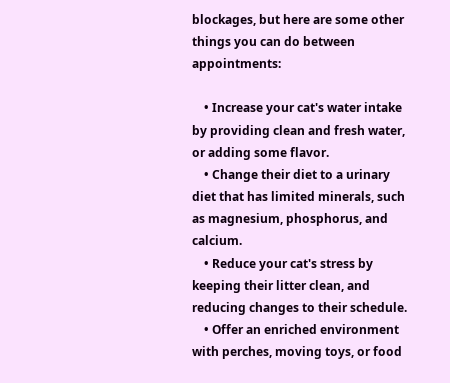blockages, but here are some other things you can do between appointments:

    • Increase your cat's water intake by providing clean and fresh water, or adding some flavor.
    • Change their diet to a urinary diet that has limited minerals, such as magnesium, phosphorus, and calcium.
    • Reduce your cat's stress by keeping their litter clean, and reducing changes to their schedule.
    • Offer an enriched environment with perches, moving toys, or food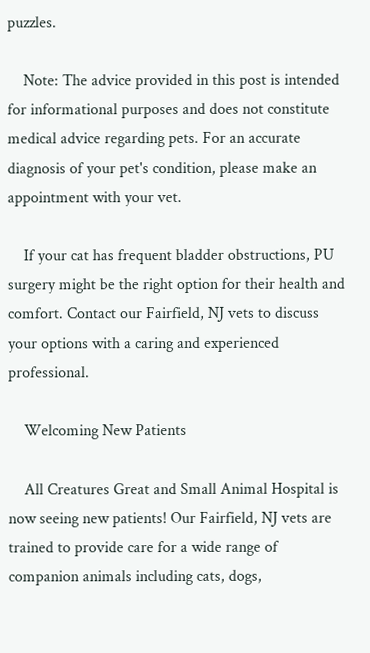puzzles.

    Note: The advice provided in this post is intended for informational purposes and does not constitute medical advice regarding pets. For an accurate diagnosis of your pet's condition, please make an appointment with your vet.

    If your cat has frequent bladder obstructions, PU surgery might be the right option for their health and comfort. Contact our Fairfield, NJ vets to discuss your options with a caring and experienced professional.

    Welcoming New Patients

    All Creatures Great and Small Animal Hospital is now seeing new patients! Our Fairfield, NJ vets are trained to provide care for a wide range of companion animals including cats, dogs,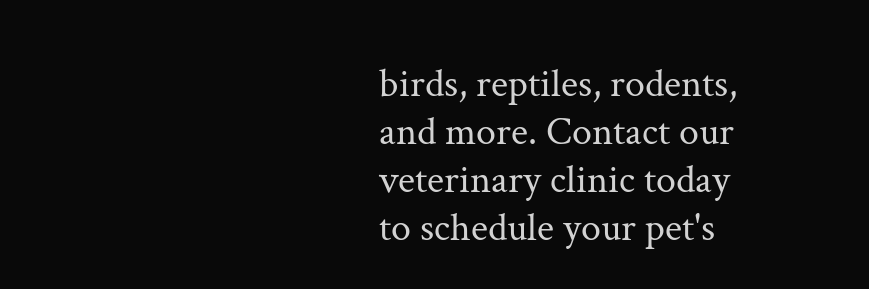birds, reptiles, rodents, and more. Contact our veterinary clinic today to schedule your pet's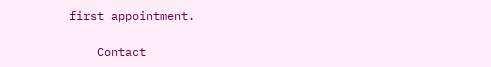first appointment.

    Contact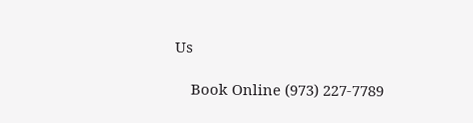Us

    Book Online (973) 227-7789